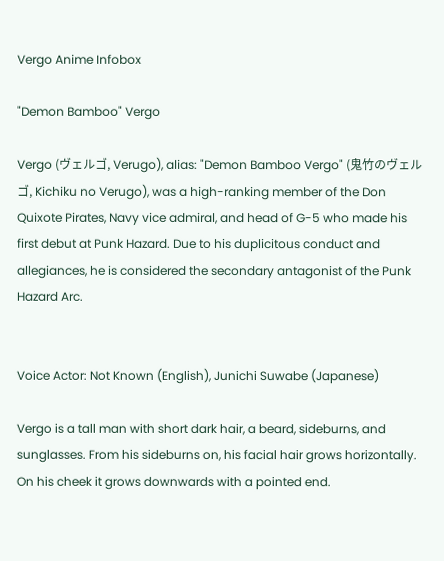Vergo Anime Infobox

"Demon Bamboo" Vergo

Vergo (ヴェルゴ, Verugo), alias: "Demon Bamboo Vergo" (鬼竹のヴェルゴ, Kichiku no Verugo), was a high-ranking member of the Don Quixote Pirates, Navy vice admiral, and head of G-5 who made his first debut at Punk Hazard. Due to his duplicitous conduct and allegiances, he is considered the secondary antagonist of the Punk Hazard Arc.


Voice Actor: Not Known (English), Junichi Suwabe (Japanese)

Vergo is a tall man with short dark hair, a beard, sideburns, and sunglasses. From his sideburns on, his facial hair grows horizontally. On his cheek it grows downwards with a pointed end.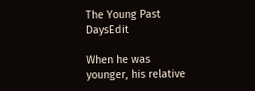The Young Past DaysEdit

When he was younger, his relative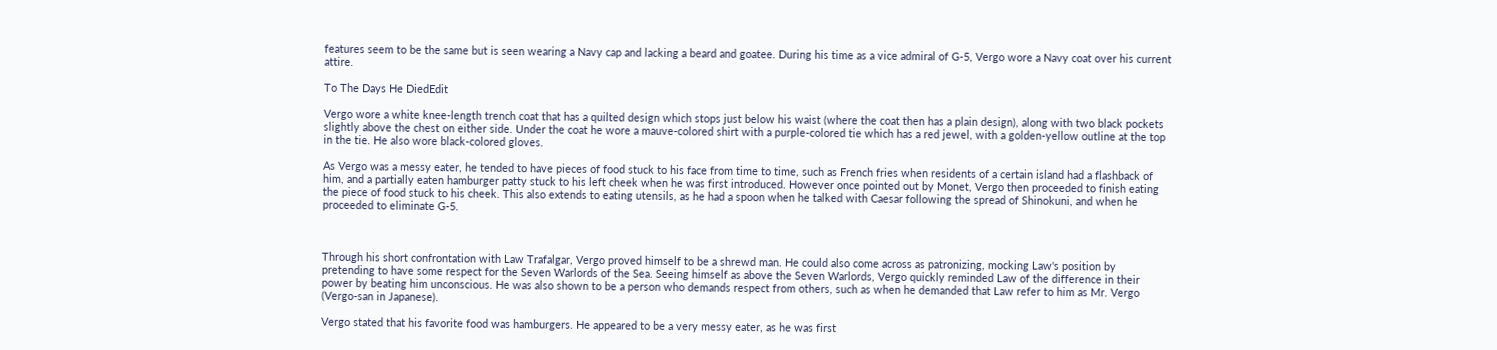features seem to be the same but is seen wearing a Navy cap and lacking a beard and goatee. During his time as a vice admiral of G-5, Vergo wore a Navy coat over his current attire.

To The Days He DiedEdit

Vergo wore a white knee-length trench coat that has a quilted design which stops just below his waist (where the coat then has a plain design), along with two black pockets slightly above the chest on either side. Under the coat he wore a mauve-colored shirt with a purple-colored tie which has a red jewel, with a golden-yellow outline at the top in the tie. He also wore black-colored gloves.

As Vergo was a messy eater, he tended to have pieces of food stuck to his face from time to time, such as French fries when residents of a certain island had a flashback of him, and a partially eaten hamburger patty stuck to his left cheek when he was first introduced. However once pointed out by Monet, Vergo then proceeded to finish eating the piece of food stuck to his cheek. This also extends to eating utensils, as he had a spoon when he talked with Caesar following the spread of Shinokuni, and when he proceeded to eliminate G-5.



Through his short confrontation with Law Trafalgar, Vergo proved himself to be a shrewd man. He could also come across as patronizing, mocking Law's position by pretending to have some respect for the Seven Warlords of the Sea. Seeing himself as above the Seven Warlords, Vergo quickly reminded Law of the difference in their power by beating him unconscious. He was also shown to be a person who demands respect from others, such as when he demanded that Law refer to him as Mr. Vergo (Vergo-san in Japanese).

Vergo stated that his favorite food was hamburgers. He appeared to be a very messy eater, as he was first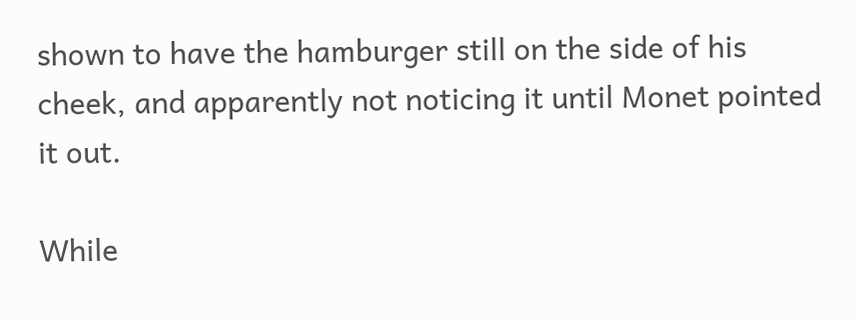shown to have the hamburger still on the side of his cheek, and apparently not noticing it until Monet pointed it out.

While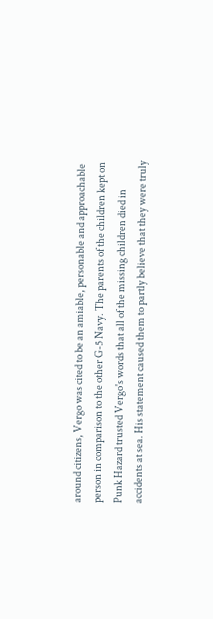around citizens, Vergo was cited to be an amiable, personable and approachable person in comparison to the other G-5 Navy. The parents of the children kept on Punk Hazard trusted Vergo's words that all of the missing children died in accidents at sea. His statement caused them to partly believe that they were truly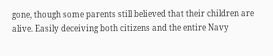gone, though some parents still believed that their children are alive. Easily deceiving both citizens and the entire Navy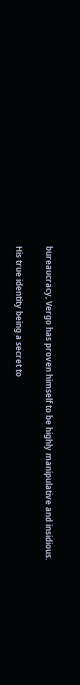bureaucracy, Vergo has proven himself to be highly manipulative and insidious.

His true identity being a secret to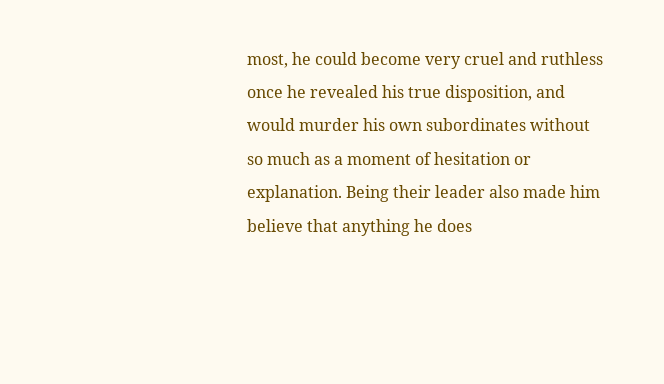most, he could become very cruel and ruthless once he revealed his true disposition, and would murder his own subordinates without so much as a moment of hesitation or explanation. Being their leader also made him believe that anything he does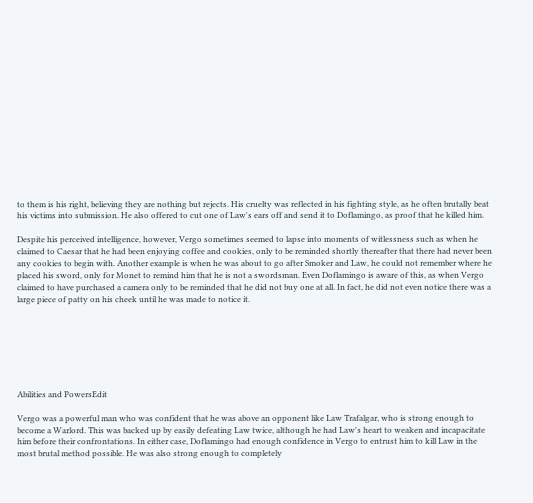to them is his right, believing they are nothing but rejects. His cruelty was reflected in his fighting style, as he often brutally beat his victims into submission. He also offered to cut one of Law's ears off and send it to Doflamingo, as proof that he killed him.

Despite his perceived intelligence, however, Vergo sometimes seemed to lapse into moments of witlessness such as when he claimed to Caesar that he had been enjoying coffee and cookies, only to be reminded shortly thereafter that there had never been any cookies to begin with. Another example is when he was about to go after Smoker and Law, he could not remember where he placed his sword, only for Monet to remind him that he is not a swordsman. Even Doflamingo is aware of this, as when Vergo claimed to have purchased a camera only to be reminded that he did not buy one at all. In fact, he did not even notice there was a large piece of patty on his cheek until he was made to notice it.







Abilities and PowersEdit

Vergo was a powerful man who was confident that he was above an opponent like Law Trafalgar, who is strong enough to become a Warlord. This was backed up by easily defeating Law twice, although he had Law's heart to weaken and incapacitate him before their confrontations. In either case, Doflamingo had enough confidence in Vergo to entrust him to kill Law in the most brutal method possible. He was also strong enough to completely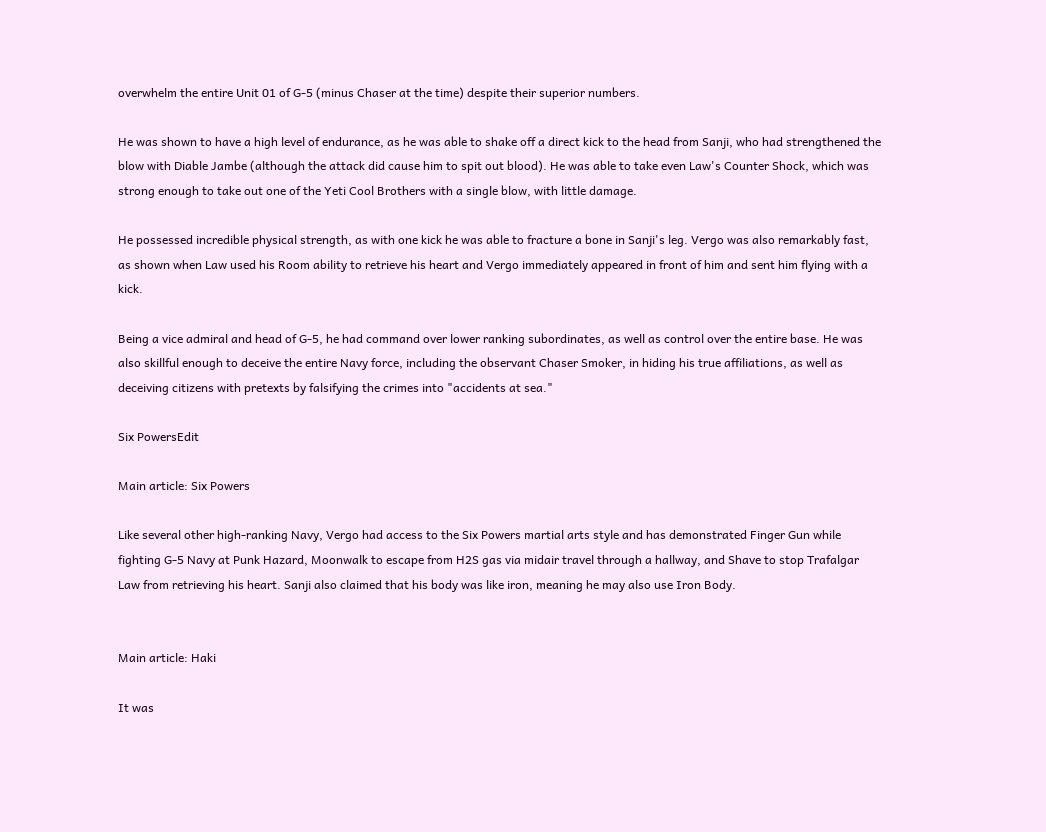overwhelm the entire Unit 01 of G-5 (minus Chaser at the time) despite their superior numbers.

He was shown to have a high level of endurance, as he was able to shake off a direct kick to the head from Sanji, who had strengthened the blow with Diable Jambe (although the attack did cause him to spit out blood). He was able to take even Law's Counter Shock, which was strong enough to take out one of the Yeti Cool Brothers with a single blow, with little damage.

He possessed incredible physical strength, as with one kick he was able to fracture a bone in Sanji's leg. Vergo was also remarkably fast, as shown when Law used his Room ability to retrieve his heart and Vergo immediately appeared in front of him and sent him flying with a kick.

Being a vice admiral and head of G-5, he had command over lower ranking subordinates, as well as control over the entire base. He was also skillful enough to deceive the entire Navy force, including the observant Chaser Smoker, in hiding his true affiliations, as well as deceiving citizens with pretexts by falsifying the crimes into "accidents at sea."

Six PowersEdit

Main article: Six Powers

Like several other high-ranking Navy, Vergo had access to the Six Powers martial arts style and has demonstrated Finger Gun while fighting G-5 Navy at Punk Hazard, Moonwalk to escape from H2S gas via midair travel through a hallway, and Shave to stop Trafalgar Law from retrieving his heart. Sanji also claimed that his body was like iron, meaning he may also use Iron Body.


Main article: Haki

It was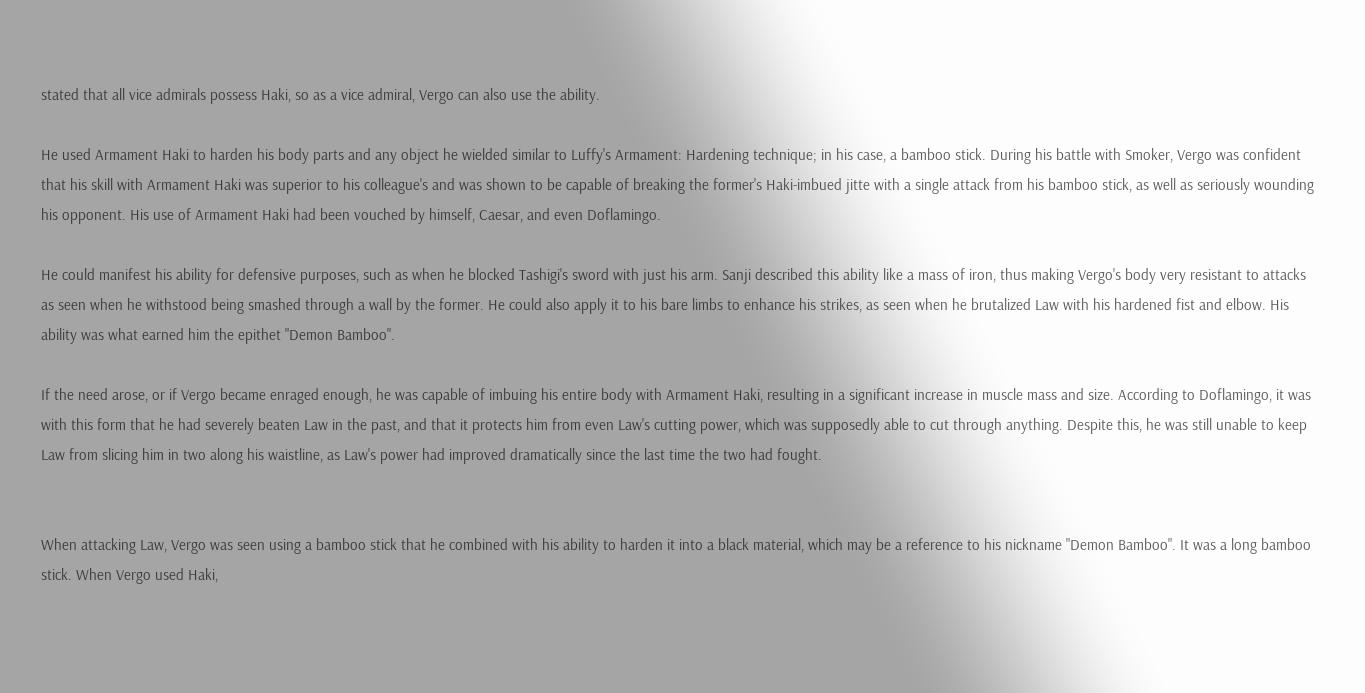stated that all vice admirals possess Haki, so as a vice admiral, Vergo can also use the ability.

He used Armament Haki to harden his body parts and any object he wielded similar to Luffy's Armament: Hardening technique; in his case, a bamboo stick. During his battle with Smoker, Vergo was confident that his skill with Armament Haki was superior to his colleague's and was shown to be capable of breaking the former's Haki-imbued jitte with a single attack from his bamboo stick, as well as seriously wounding his opponent. His use of Armament Haki had been vouched by himself, Caesar, and even Doflamingo.

He could manifest his ability for defensive purposes, such as when he blocked Tashigi's sword with just his arm. Sanji described this ability like a mass of iron, thus making Vergo's body very resistant to attacks as seen when he withstood being smashed through a wall by the former. He could also apply it to his bare limbs to enhance his strikes, as seen when he brutalized Law with his hardened fist and elbow. His ability was what earned him the epithet "Demon Bamboo".

If the need arose, or if Vergo became enraged enough, he was capable of imbuing his entire body with Armament Haki, resulting in a significant increase in muscle mass and size. According to Doflamingo, it was with this form that he had severely beaten Law in the past, and that it protects him from even Law's cutting power, which was supposedly able to cut through anything. Despite this, he was still unable to keep Law from slicing him in two along his waistline, as Law's power had improved dramatically since the last time the two had fought.


When attacking Law, Vergo was seen using a bamboo stick that he combined with his ability to harden it into a black material, which may be a reference to his nickname "Demon Bamboo". It was a long bamboo stick. When Vergo used Haki,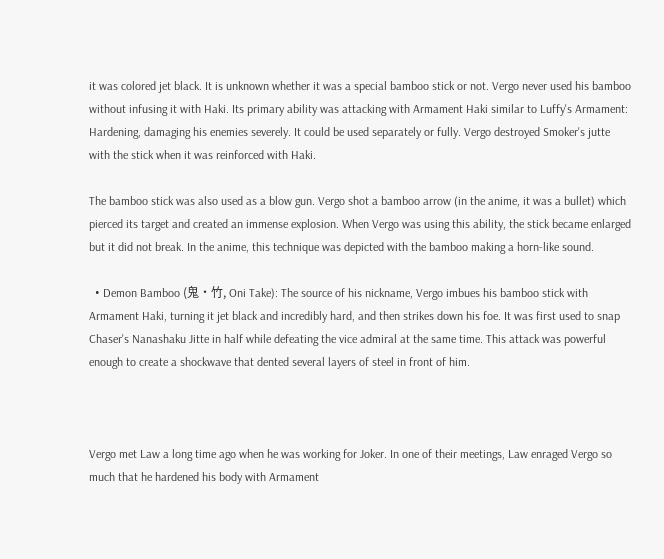it was colored jet black. It is unknown whether it was a special bamboo stick or not. Vergo never used his bamboo without infusing it with Haki. Its primary ability was attacking with Armament Haki similar to Luffy's Armament: Hardening, damaging his enemies severely. It could be used separately or fully. Vergo destroyed Smoker's jutte with the stick when it was reinforced with Haki.

The bamboo stick was also used as a blow gun. Vergo shot a bamboo arrow (in the anime, it was a bullet) which pierced its target and created an immense explosion. When Vergo was using this ability, the stick became enlarged but it did not break. In the anime, this technique was depicted with the bamboo making a horn-like sound.

  • Demon Bamboo (鬼・竹, Oni Take): The source of his nickname, Vergo imbues his bamboo stick with Armament Haki, turning it jet black and incredibly hard, and then strikes down his foe. It was first used to snap Chaser's Nanashaku Jitte in half while defeating the vice admiral at the same time. This attack was powerful enough to create a shockwave that dented several layers of steel in front of him.



Vergo met Law a long time ago when he was working for Joker. In one of their meetings, Law enraged Vergo so much that he hardened his body with Armament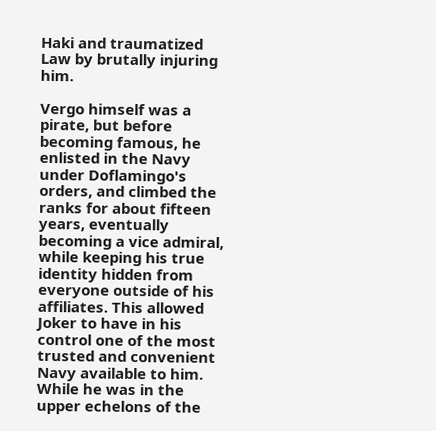Haki and traumatized Law by brutally injuring him.

Vergo himself was a pirate, but before becoming famous, he enlisted in the Navy under Doflamingo's orders, and climbed the ranks for about fifteen years, eventually becoming a vice admiral, while keeping his true identity hidden from everyone outside of his affiliates. This allowed Joker to have in his control one of the most trusted and convenient Navy available to him. While he was in the upper echelons of the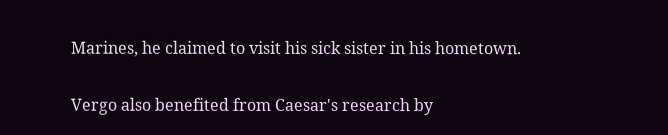Marines, he claimed to visit his sick sister in his hometown.

Vergo also benefited from Caesar's research by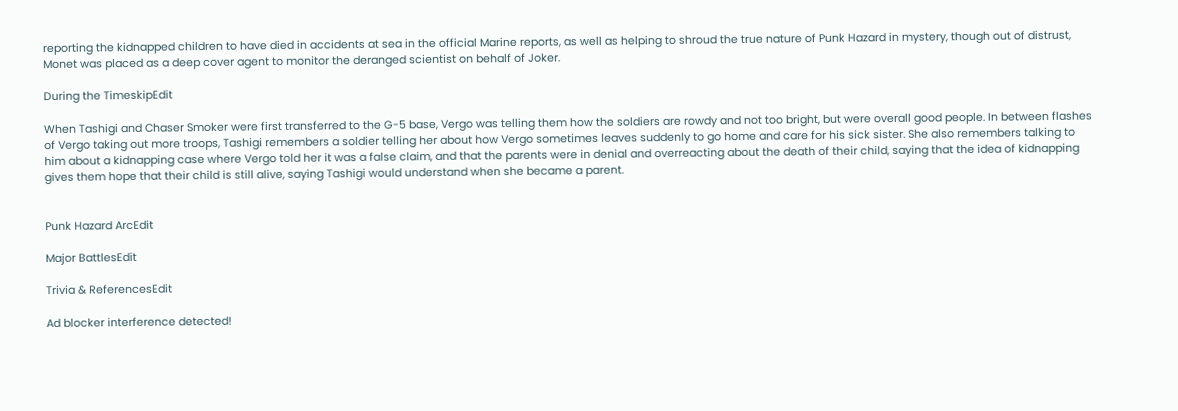reporting the kidnapped children to have died in accidents at sea in the official Marine reports, as well as helping to shroud the true nature of Punk Hazard in mystery, though out of distrust, Monet was placed as a deep cover agent to monitor the deranged scientist on behalf of Joker.

During the TimeskipEdit

When Tashigi and Chaser Smoker were first transferred to the G-5 base, Vergo was telling them how the soldiers are rowdy and not too bright, but were overall good people. In between flashes of Vergo taking out more troops, Tashigi remembers a soldier telling her about how Vergo sometimes leaves suddenly to go home and care for his sick sister. She also remembers talking to him about a kidnapping case where Vergo told her it was a false claim, and that the parents were in denial and overreacting about the death of their child, saying that the idea of kidnapping gives them hope that their child is still alive, saying Tashigi would understand when she became a parent.


Punk Hazard ArcEdit

Major BattlesEdit

Trivia & ReferencesEdit

Ad blocker interference detected!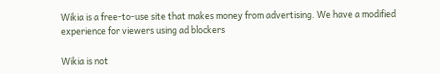Wikia is a free-to-use site that makes money from advertising. We have a modified experience for viewers using ad blockers

Wikia is not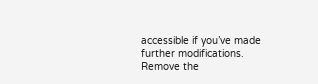accessible if you’ve made further modifications. Remove the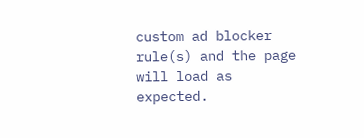custom ad blocker rule(s) and the page will load as expected.